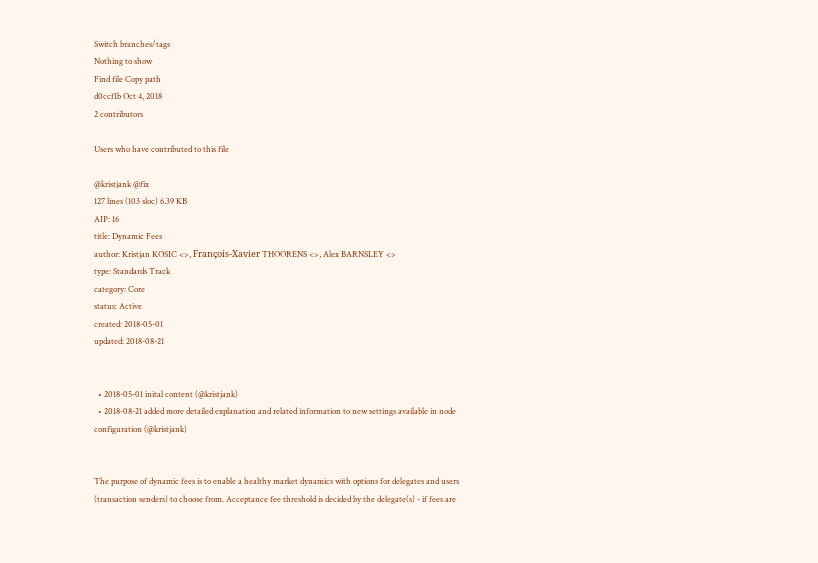Switch branches/tags
Nothing to show
Find file Copy path
d0ccf1b Oct 4, 2018
2 contributors

Users who have contributed to this file

@kristjank @fix
127 lines (103 sloc) 6.39 KB
AIP: 16
title: Dynamic Fees
author: Kristjan KOSIC <>, François-Xavier THOORENS <>, Alex BARNSLEY <>
type: Standards Track
category: Core
status: Active
created: 2018-05-01
updated: 2018-08-21


  • 2018-05-01 inital content (@kristjank)
  • 2018-08-21 added more detailed explanation and related information to new settings available in node configuration (@kristjank)


The purpose of dynamic fees is to enable a healthy market dynamics with options for delegates and users (transaction senders) to choose from. Acceptance fee threshold is decided by the delegate(s) - if fees are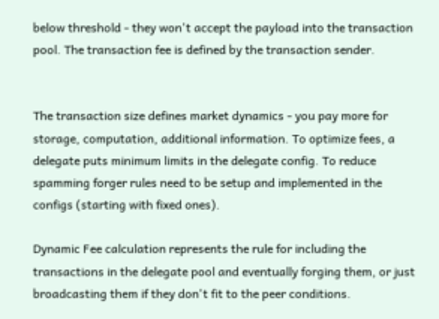below threshold - they won't accept the payload into the transaction pool. The transaction fee is defined by the transaction sender.


The transaction size defines market dynamics - you pay more for storage, computation, additional information. To optimize fees, a delegate puts minimum limits in the delegate config. To reduce spamming forger rules need to be setup and implemented in the configs (starting with fixed ones).

Dynamic Fee calculation represents the rule for including the transactions in the delegate pool and eventually forging them, or just broadcasting them if they don't fit to the peer conditions.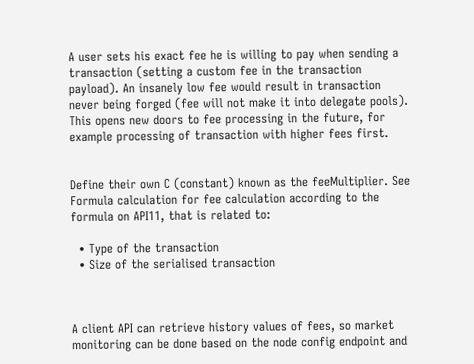A user sets his exact fee he is willing to pay when sending a transaction (setting a custom fee in the transaction payload). An insanely low fee would result in transaction never being forged (fee will not make it into delegate pools). This opens new doors to fee processing in the future, for example processing of transaction with higher fees first.


Define their own C (constant) known as the feeMultiplier. See Formula calculation for fee calculation according to the formula on API11, that is related to:

  • Type of the transaction
  • Size of the serialised transaction



A client API can retrieve history values of fees, so market monitoring can be done based on the node config endpoint and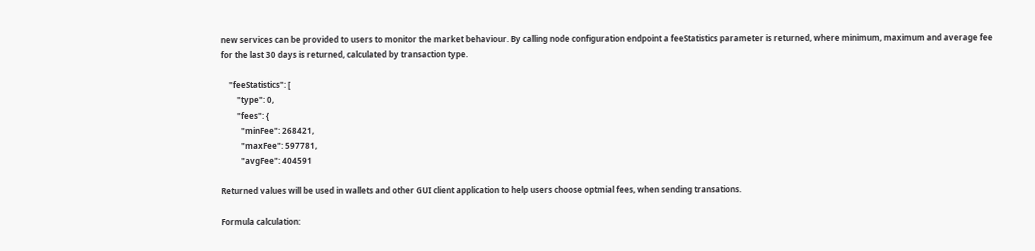new services can be provided to users to monitor the market behaviour. By calling node configuration endpoint a feeStatistics parameter is returned, where minimum, maximum and average fee for the last 30 days is returned, calculated by transaction type.

    "feeStatistics": [
        "type": 0,
        "fees": {
          "minFee": 268421,
          "maxFee": 597781,
          "avgFee": 404591

Returned values will be used in wallets and other GUI client application to help users choose optmial fees, when sending transations.

Formula calculation: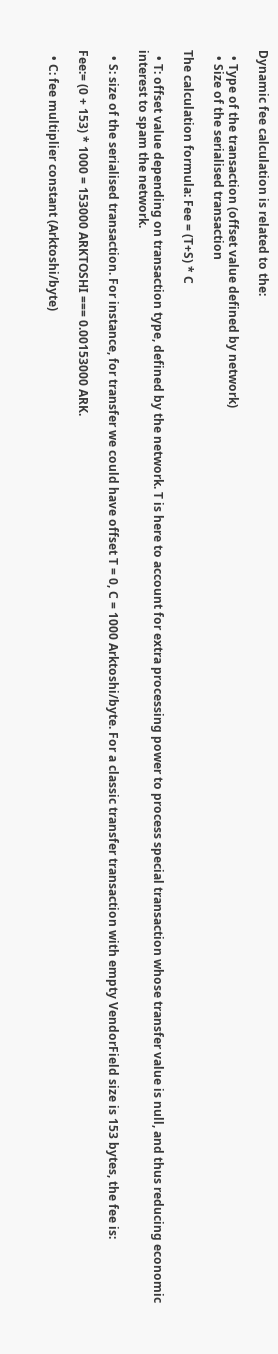Dynamic fee calculation is related to the:

  • Type of the transaction (offset value defined by network)
  • Size of the serialised transaction

The calculation formula: Fee = (T+S) * C

  • T: offset value depending on transaction type, defined by the network. T is here to account for extra processing power to process special transaction whose transfer value is null, and thus reducing economic interest to spam the network.

  • S: size of the serialised transaction. For instance, for transfer we could have offset T = 0, C = 1000 Arktoshi/byte. For a classic transfer transaction with empty VendorField size is 153 bytes, the fee is:

Fee:= (0 + 153) * 1000 = 153000 ARKTOSHI === 0.00153000 ARK.

  • C: fee multiplier constant (Arktoshi/byte)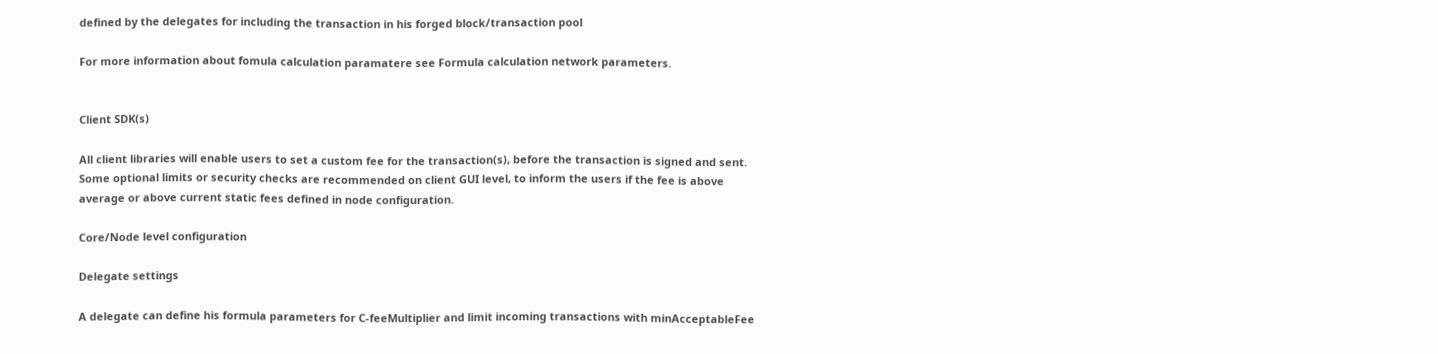defined by the delegates for including the transaction in his forged block/transaction pool

For more information about fomula calculation paramatere see Formula calculation network parameters.


Client SDK(s)

All client libraries will enable users to set a custom fee for the transaction(s), before the transaction is signed and sent. Some optional limits or security checks are recommended on client GUI level, to inform the users if the fee is above average or above current static fees defined in node configuration.

Core/Node level configuration

Delegate settings

A delegate can define his formula parameters for C-feeMultiplier and limit incoming transactions with minAcceptableFee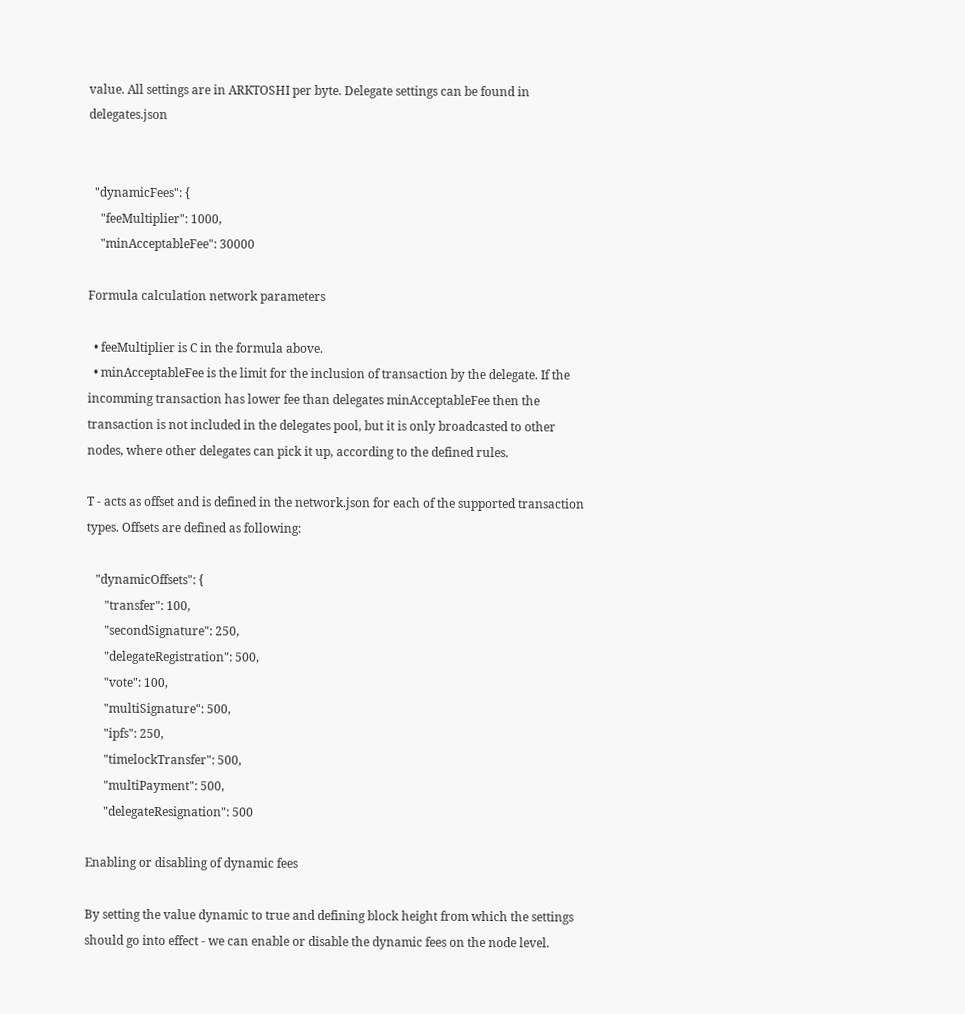value. All settings are in ARKTOSHI per byte. Delegate settings can be found in delegates.json


  "dynamicFees": {
    "feeMultiplier": 1000,
    "minAcceptableFee": 30000

Formula calculation network parameters

  • feeMultiplier is C in the formula above.
  • minAcceptableFee is the limit for the inclusion of transaction by the delegate. If the incomming transaction has lower fee than delegates minAcceptableFee then the transaction is not included in the delegates pool, but it is only broadcasted to other nodes, where other delegates can pick it up, according to the defined rules.

T - acts as offset and is defined in the network.json for each of the supported transaction types. Offsets are defined as following:

   "dynamicOffsets": {
      "transfer": 100,
      "secondSignature": 250,
      "delegateRegistration": 500,
      "vote": 100,
      "multiSignature": 500,
      "ipfs": 250,
      "timelockTransfer": 500,
      "multiPayment": 500,
      "delegateResignation": 500

Enabling or disabling of dynamic fees

By setting the value dynamic to true and defining block height from which the settings should go into effect - we can enable or disable the dynamic fees on the node level.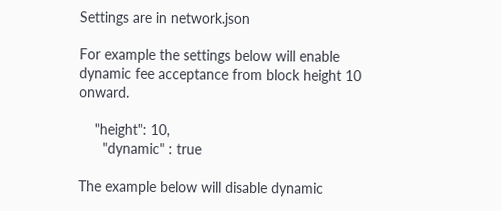Settings are in network.json

For example the settings below will enable dynamic fee acceptance from block height 10 onward.

    "height": 10,
      "dynamic" : true

The example below will disable dynamic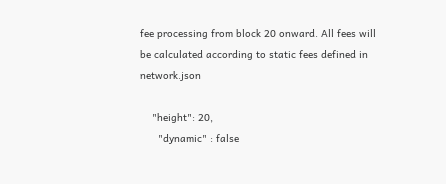fee processing from block 20 onward. All fees will be calculated according to static fees defined in network.json

    "height": 20,
      "dynamic" : false